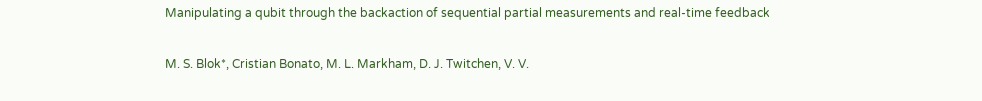Manipulating a qubit through the backaction of sequential partial measurements and real-time feedback

M. S. Blok*, Cristian Bonato, M. L. Markham, D. J. Twitchen, V. V.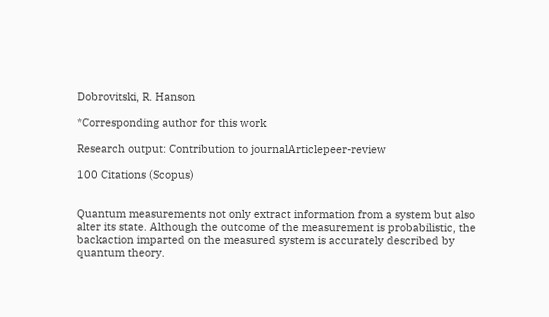Dobrovitski, R. Hanson

*Corresponding author for this work

Research output: Contribution to journalArticlepeer-review

100 Citations (Scopus)


Quantum measurements not only extract information from a system but also alter its state. Although the outcome of the measurement is probabilistic, the backaction imparted on the measured system is accurately described by quantum theory.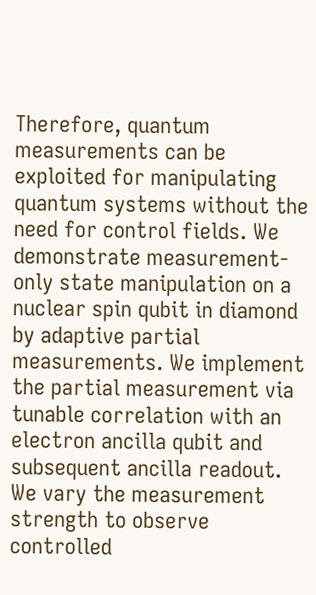Therefore, quantum measurements can be exploited for manipulating quantum systems without the need for control fields. We demonstrate measurement-only state manipulation on a nuclear spin qubit in diamond by adaptive partial measurements. We implement the partial measurement via tunable correlation with an electron ancilla qubit and subsequent ancilla readout. We vary the measurement strength to observe controlled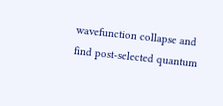wavefunction collapse and find post-selected quantum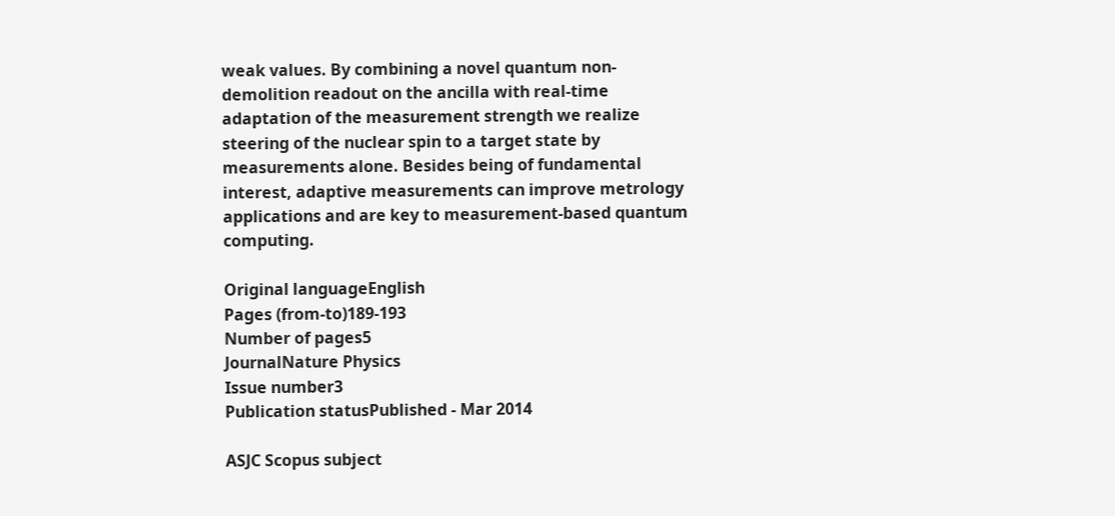weak values. By combining a novel quantum non-demolition readout on the ancilla with real-time adaptation of the measurement strength we realize steering of the nuclear spin to a target state by measurements alone. Besides being of fundamental interest, adaptive measurements can improve metrology applications and are key to measurement-based quantum computing.

Original languageEnglish
Pages (from-to)189-193
Number of pages5
JournalNature Physics
Issue number3
Publication statusPublished - Mar 2014

ASJC Scopus subject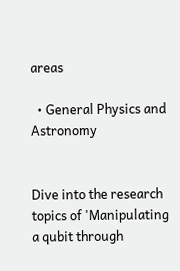areas

  • General Physics and Astronomy


Dive into the research topics of 'Manipulating a qubit through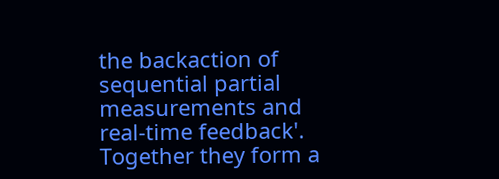the backaction of sequential partial measurements and real-time feedback'. Together they form a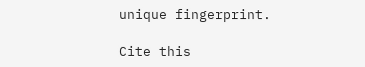unique fingerprint.

Cite this